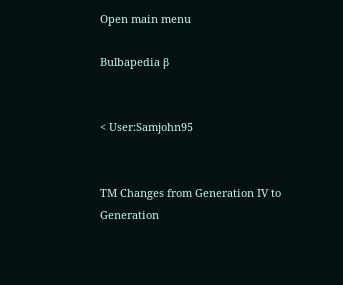Open main menu

Bulbapedia β


< User:Samjohn95


TM Changes from Generation IV to Generation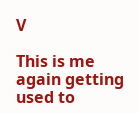V

This is me again getting used to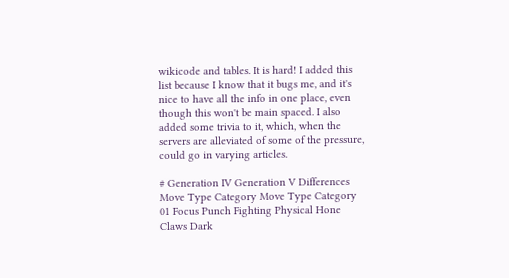wikicode and tables. It is hard! I added this list because I know that it bugs me, and it's nice to have all the info in one place, even though this won't be main spaced. I also added some trivia to it, which, when the servers are alleviated of some of the pressure, could go in varying articles.

# Generation IV Generation V Differences
Move Type Category Move Type Category
01 Focus Punch Fighting Physical Hone Claws Dark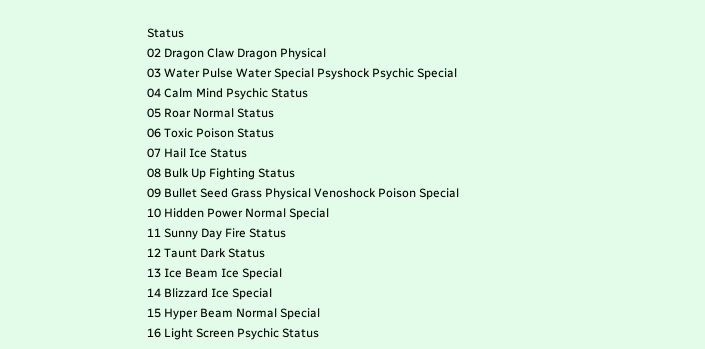Status
02 Dragon Claw Dragon Physical
03 Water Pulse Water Special Psyshock Psychic Special
04 Calm Mind Psychic Status
05 Roar Normal Status
06 Toxic Poison Status
07 Hail Ice Status
08 Bulk Up Fighting Status
09 Bullet Seed Grass Physical Venoshock Poison Special
10 Hidden Power Normal Special
11 Sunny Day Fire Status
12 Taunt Dark Status
13 Ice Beam Ice Special
14 Blizzard Ice Special
15 Hyper Beam Normal Special
16 Light Screen Psychic Status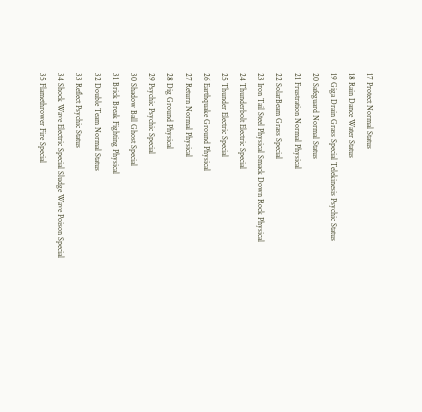17 Protect Normal Status
18 Rain Dance Water Status
19 Giga Drain Grass Special Telekinesis Psychic Status
20 Safeguard Normal Status
21 Frustration Normal Physical
22 SolarBeam Grass Special
23 Iron Tail Steel Physical Smack Down Rock Physical
24 Thunderbolt Electric Special
25 Thunder Electric Special
26 Earthquake Ground Physical
27 Return Normal Physical
28 Dig Ground Physical
29 Psychic Psychic Special
30 Shadow Ball Ghost Special
31 Brick Break Fighting Physical
32 Double Team Normal Status
33 Reflect Psychic Status
34 Shock Wave Electric Special Sludge Wave Poison Special
35 Flamethrower Fire Special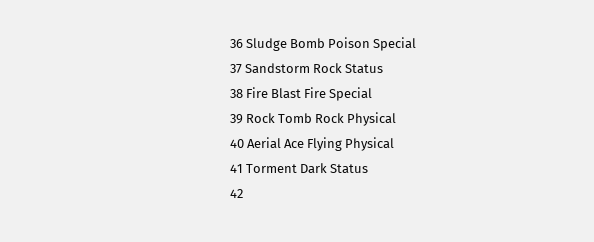36 Sludge Bomb Poison Special
37 Sandstorm Rock Status
38 Fire Blast Fire Special
39 Rock Tomb Rock Physical
40 Aerial Ace Flying Physical
41 Torment Dark Status
42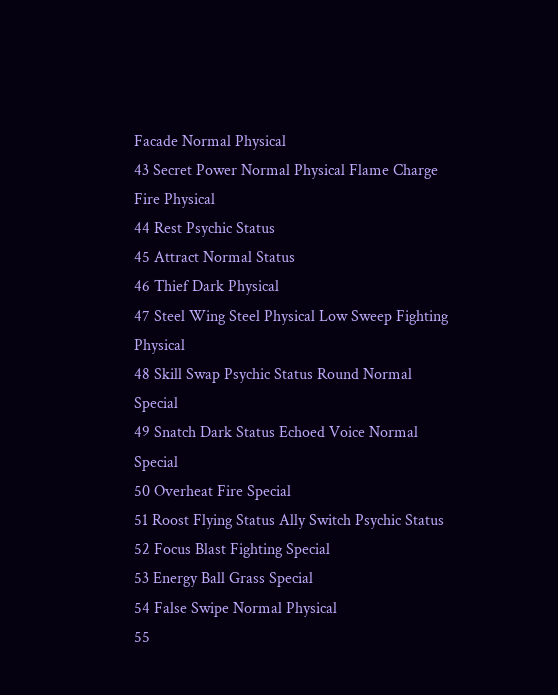Facade Normal Physical
43 Secret Power Normal Physical Flame Charge Fire Physical
44 Rest Psychic Status
45 Attract Normal Status
46 Thief Dark Physical
47 Steel Wing Steel Physical Low Sweep Fighting Physical
48 Skill Swap Psychic Status Round Normal Special
49 Snatch Dark Status Echoed Voice Normal Special
50 Overheat Fire Special
51 Roost Flying Status Ally Switch Psychic Status
52 Focus Blast Fighting Special
53 Energy Ball Grass Special
54 False Swipe Normal Physical
55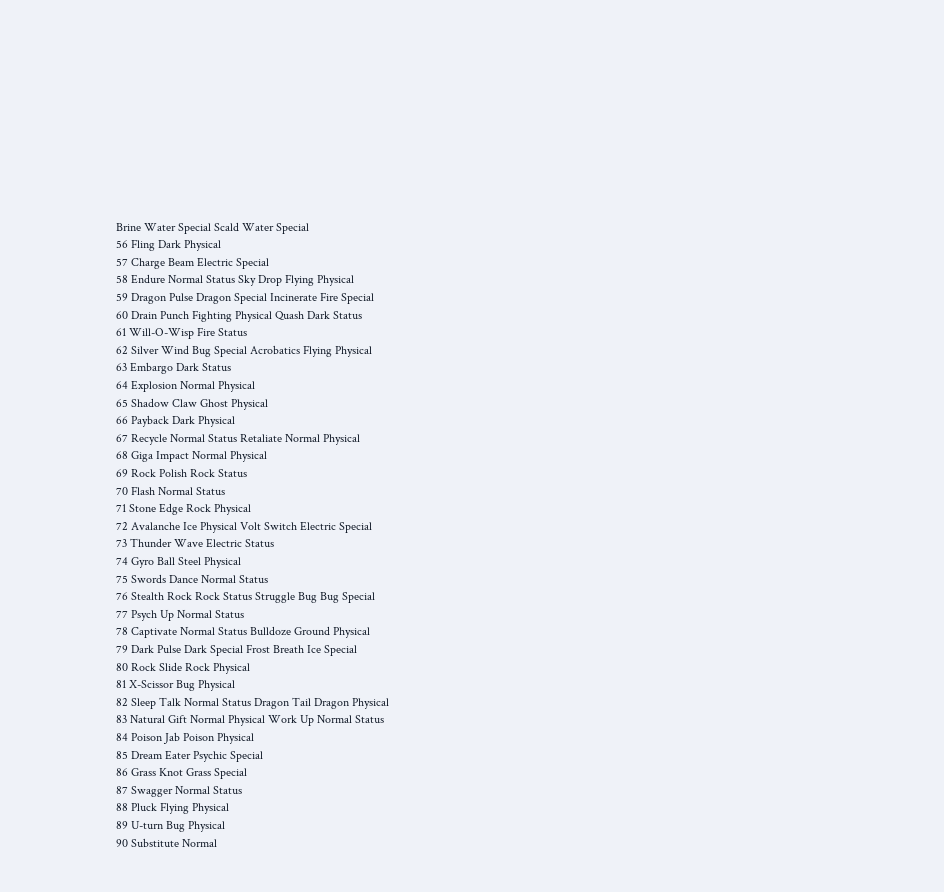Brine Water Special Scald Water Special
56 Fling Dark Physical
57 Charge Beam Electric Special
58 Endure Normal Status Sky Drop Flying Physical
59 Dragon Pulse Dragon Special Incinerate Fire Special
60 Drain Punch Fighting Physical Quash Dark Status
61 Will-O-Wisp Fire Status
62 Silver Wind Bug Special Acrobatics Flying Physical
63 Embargo Dark Status
64 Explosion Normal Physical
65 Shadow Claw Ghost Physical
66 Payback Dark Physical
67 Recycle Normal Status Retaliate Normal Physical
68 Giga Impact Normal Physical
69 Rock Polish Rock Status
70 Flash Normal Status
71 Stone Edge Rock Physical
72 Avalanche Ice Physical Volt Switch Electric Special
73 Thunder Wave Electric Status
74 Gyro Ball Steel Physical
75 Swords Dance Normal Status
76 Stealth Rock Rock Status Struggle Bug Bug Special
77 Psych Up Normal Status
78 Captivate Normal Status Bulldoze Ground Physical
79 Dark Pulse Dark Special Frost Breath Ice Special
80 Rock Slide Rock Physical
81 X-Scissor Bug Physical
82 Sleep Talk Normal Status Dragon Tail Dragon Physical
83 Natural Gift Normal Physical Work Up Normal Status
84 Poison Jab Poison Physical
85 Dream Eater Psychic Special
86 Grass Knot Grass Special
87 Swagger Normal Status
88 Pluck Flying Physical
89 U-turn Bug Physical
90 Substitute Normal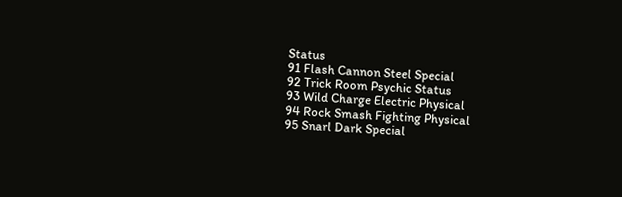Status
91 Flash Cannon Steel Special
92 Trick Room Psychic Status
93 Wild Charge Electric Physical
94 Rock Smash Fighting Physical
95 Snarl Dark Special